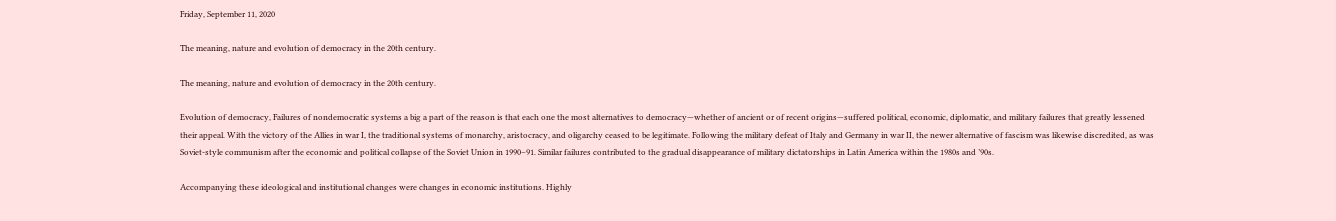Friday, September 11, 2020

The meaning, nature and evolution of democracy in the 20th century.

The meaning, nature and evolution of democracy in the 20th century.

Evolution of democracy, Failures of nondemocratic systems a big a part of the reason is that each one the most alternatives to democracy—whether of ancient or of recent origins—suffered political, economic, diplomatic, and military failures that greatly lessened their appeal. With the victory of the Allies in war I, the traditional systems of monarchy, aristocracy, and oligarchy ceased to be legitimate. Following the military defeat of Italy and Germany in war II, the newer alternative of fascism was likewise discredited, as was Soviet-style communism after the economic and political collapse of the Soviet Union in 1990–91. Similar failures contributed to the gradual disappearance of military dictatorships in Latin America within the 1980s and ’90s.

Accompanying these ideological and institutional changes were changes in economic institutions. Highly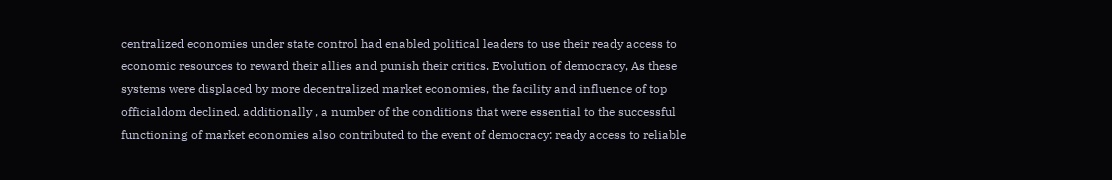centralized economies under state control had enabled political leaders to use their ready access to economic resources to reward their allies and punish their critics. Evolution of democracy, As these systems were displaced by more decentralized market economies, the facility and influence of top officialdom declined. additionally , a number of the conditions that were essential to the successful functioning of market economies also contributed to the event of democracy: ready access to reliable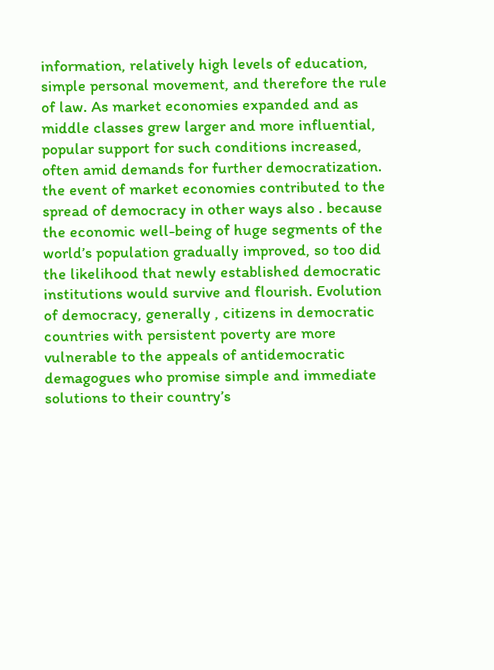information, relatively high levels of education, simple personal movement, and therefore the rule of law. As market economies expanded and as middle classes grew larger and more influential, popular support for such conditions increased, often amid demands for further democratization. the event of market economies contributed to the spread of democracy in other ways also . because the economic well-being of huge segments of the world’s population gradually improved, so too did the likelihood that newly established democratic institutions would survive and flourish. Evolution of democracy, generally , citizens in democratic countries with persistent poverty are more vulnerable to the appeals of antidemocratic demagogues who promise simple and immediate solutions to their country’s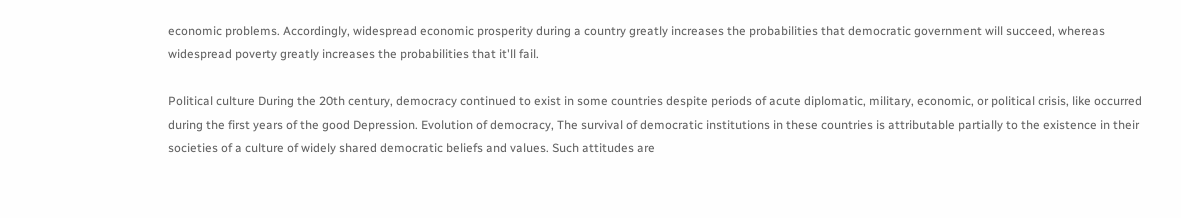economic problems. Accordingly, widespread economic prosperity during a country greatly increases the probabilities that democratic government will succeed, whereas widespread poverty greatly increases the probabilities that it'll fail.

Political culture During the 20th century, democracy continued to exist in some countries despite periods of acute diplomatic, military, economic, or political crisis, like occurred during the first years of the good Depression. Evolution of democracy, The survival of democratic institutions in these countries is attributable partially to the existence in their societies of a culture of widely shared democratic beliefs and values. Such attitudes are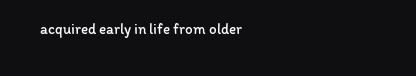acquired early in life from older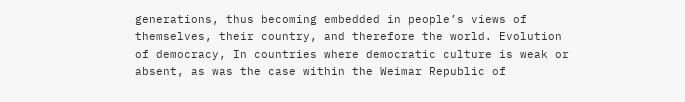generations, thus becoming embedded in people’s views of themselves, their country, and therefore the world. Evolution of democracy, In countries where democratic culture is weak or absent, as was the case within the Weimar Republic of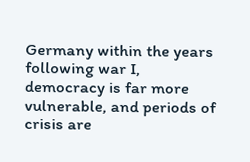Germany within the years following war I, democracy is far more vulnerable, and periods of crisis are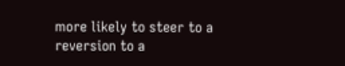more likely to steer to a reversion to a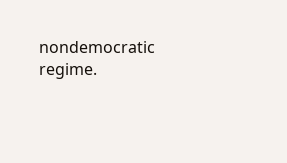nondemocratic regime.